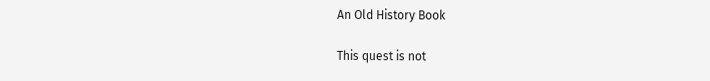An Old History Book

This quest is not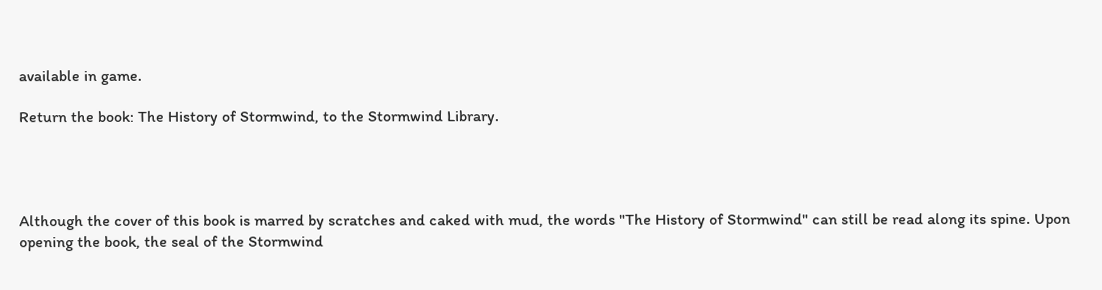available in game.

Return the book: The History of Stormwind, to the Stormwind Library.




Although the cover of this book is marred by scratches and caked with mud, the words "The History of Stormwind" can still be read along its spine. Upon opening the book, the seal of the Stormwind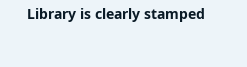Library is clearly stamped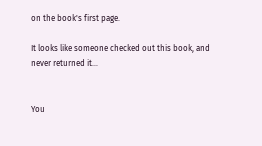on the book's first page.

It looks like someone checked out this book, and never returned it...


You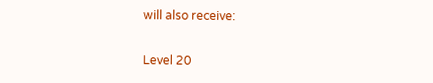will also receive:

Level 20